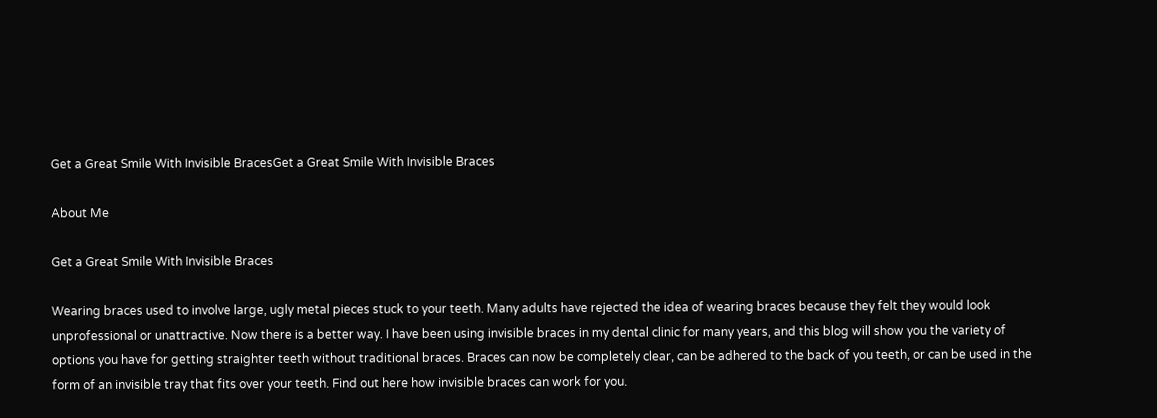Get a Great Smile With Invisible BracesGet a Great Smile With Invisible Braces

About Me

Get a Great Smile With Invisible Braces

Wearing braces used to involve large, ugly metal pieces stuck to your teeth. Many adults have rejected the idea of wearing braces because they felt they would look unprofessional or unattractive. Now there is a better way. I have been using invisible braces in my dental clinic for many years, and this blog will show you the variety of options you have for getting straighter teeth without traditional braces. Braces can now be completely clear, can be adhered to the back of you teeth, or can be used in the form of an invisible tray that fits over your teeth. Find out here how invisible braces can work for you.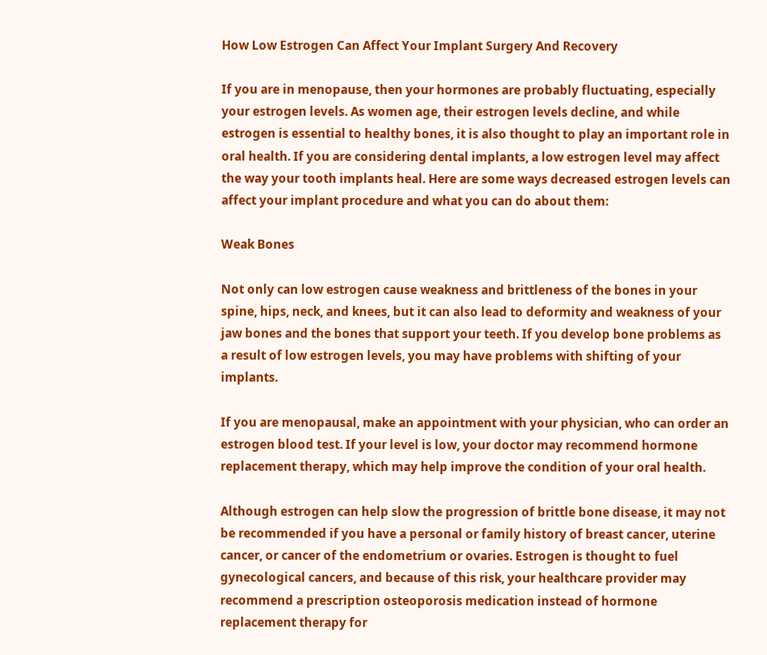How Low Estrogen Can Affect Your Implant Surgery And Recovery

If you are in menopause, then your hormones are probably fluctuating, especially your estrogen levels. As women age, their estrogen levels decline, and while estrogen is essential to healthy bones, it is also thought to play an important role in oral health. If you are considering dental implants, a low estrogen level may affect the way your tooth implants heal. Here are some ways decreased estrogen levels can affect your implant procedure and what you can do about them:

Weak Bones

Not only can low estrogen cause weakness and brittleness of the bones in your spine, hips, neck, and knees, but it can also lead to deformity and weakness of your jaw bones and the bones that support your teeth. If you develop bone problems as a result of low estrogen levels, you may have problems with shifting of your implants.

If you are menopausal, make an appointment with your physician, who can order an estrogen blood test. If your level is low, your doctor may recommend hormone replacement therapy, which may help improve the condition of your oral health.

Although estrogen can help slow the progression of brittle bone disease, it may not be recommended if you have a personal or family history of breast cancer, uterine cancer, or cancer of the endometrium or ovaries. Estrogen is thought to fuel gynecological cancers, and because of this risk, your healthcare provider may recommend a prescription osteoporosis medication instead of hormone replacement therapy for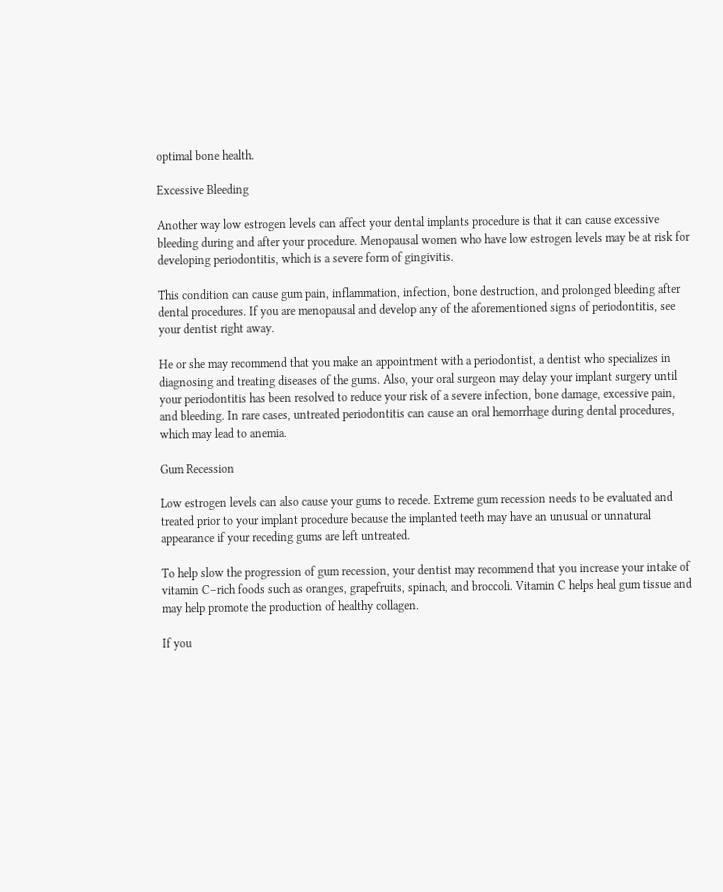optimal bone health.

Excessive Bleeding

Another way low estrogen levels can affect your dental implants procedure is that it can cause excessive bleeding during and after your procedure. Menopausal women who have low estrogen levels may be at risk for developing periodontitis, which is a severe form of gingivitis.

This condition can cause gum pain, inflammation, infection, bone destruction, and prolonged bleeding after dental procedures. If you are menopausal and develop any of the aforementioned signs of periodontitis, see your dentist right away.

He or she may recommend that you make an appointment with a periodontist, a dentist who specializes in diagnosing and treating diseases of the gums. Also, your oral surgeon may delay your implant surgery until your periodontitis has been resolved to reduce your risk of a severe infection, bone damage, excessive pain, and bleeding. In rare cases, untreated periodontitis can cause an oral hemorrhage during dental procedures, which may lead to anemia.

Gum Recession

Low estrogen levels can also cause your gums to recede. Extreme gum recession needs to be evaluated and treated prior to your implant procedure because the implanted teeth may have an unusual or unnatural appearance if your receding gums are left untreated.

To help slow the progression of gum recession, your dentist may recommend that you increase your intake of vitamin C–rich foods such as oranges, grapefruits, spinach, and broccoli. Vitamin C helps heal gum tissue and may help promote the production of healthy collagen.

If you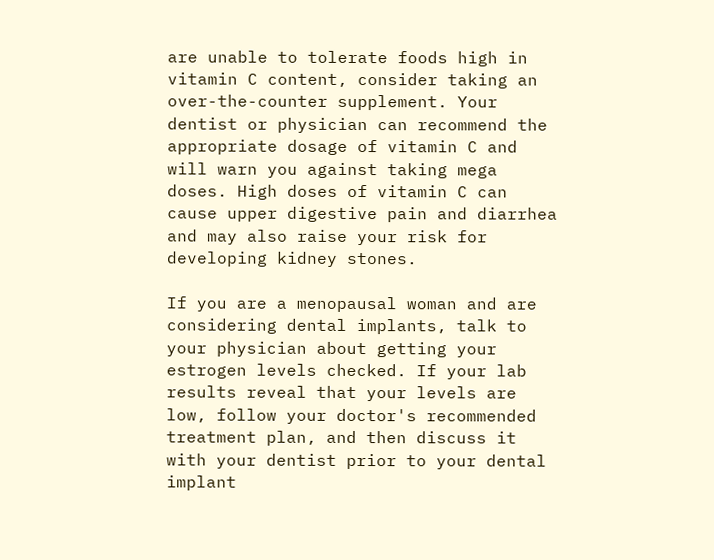are unable to tolerate foods high in vitamin C content, consider taking an over-the-counter supplement. Your dentist or physician can recommend the appropriate dosage of vitamin C and will warn you against taking mega doses. High doses of vitamin C can cause upper digestive pain and diarrhea and may also raise your risk for developing kidney stones.

If you are a menopausal woman and are considering dental implants, talk to your physician about getting your estrogen levels checked. If your lab results reveal that your levels are low, follow your doctor's recommended treatment plan, and then discuss it with your dentist prior to your dental implant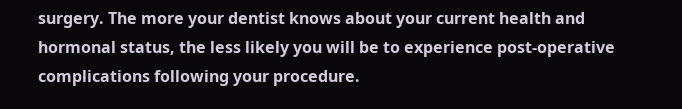surgery. The more your dentist knows about your current health and hormonal status, the less likely you will be to experience post-operative complications following your procedure.